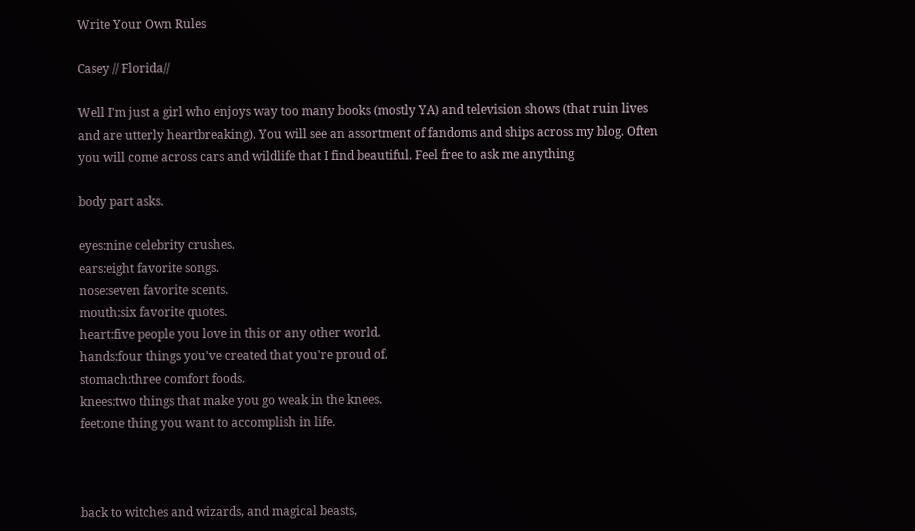Write Your Own Rules

Casey // Florida//

Well I'm just a girl who enjoys way too many books (mostly YA) and television shows (that ruin lives and are utterly heartbreaking). You will see an assortment of fandoms and ships across my blog. Often you will come across cars and wildlife that I find beautiful. Feel free to ask me anything

body part asks.

eyes:nine celebrity crushes.
ears:eight favorite songs.
nose:seven favorite scents.
mouth:six favorite quotes.
heart:five people you love in this or any other world.
hands:four things you've created that you're proud of.
stomach:three comfort foods.
knees:two things that make you go weak in the knees.
feet:one thing you want to accomplish in life.



back to witches and wizards, and magical beasts,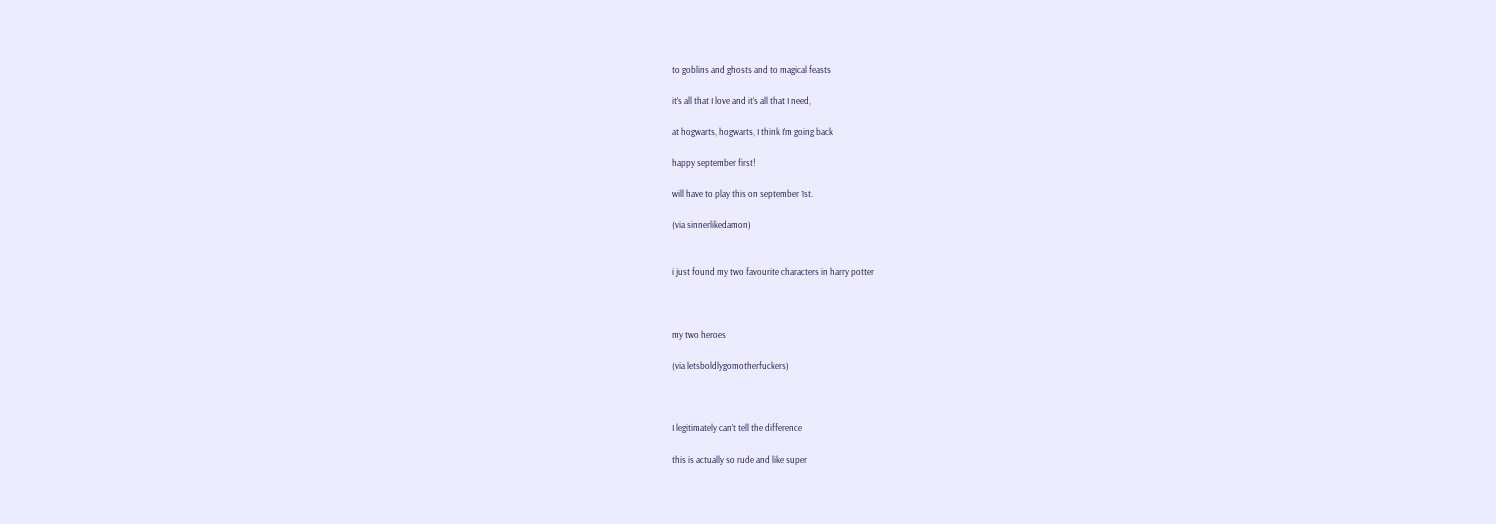to goblins and ghosts and to magical feasts

it’s all that I love and it’s all that I need,

at hogwarts, hogwarts, I think I’m going back

happy september first!

will have to play this on september 1st.

(via sinnerlikedamon)


i just found my two favourite characters in harry potter



my two heroes

(via letsboldlygomotherfuckers)



I legitimately can’t tell the difference

this is actually so rude and like super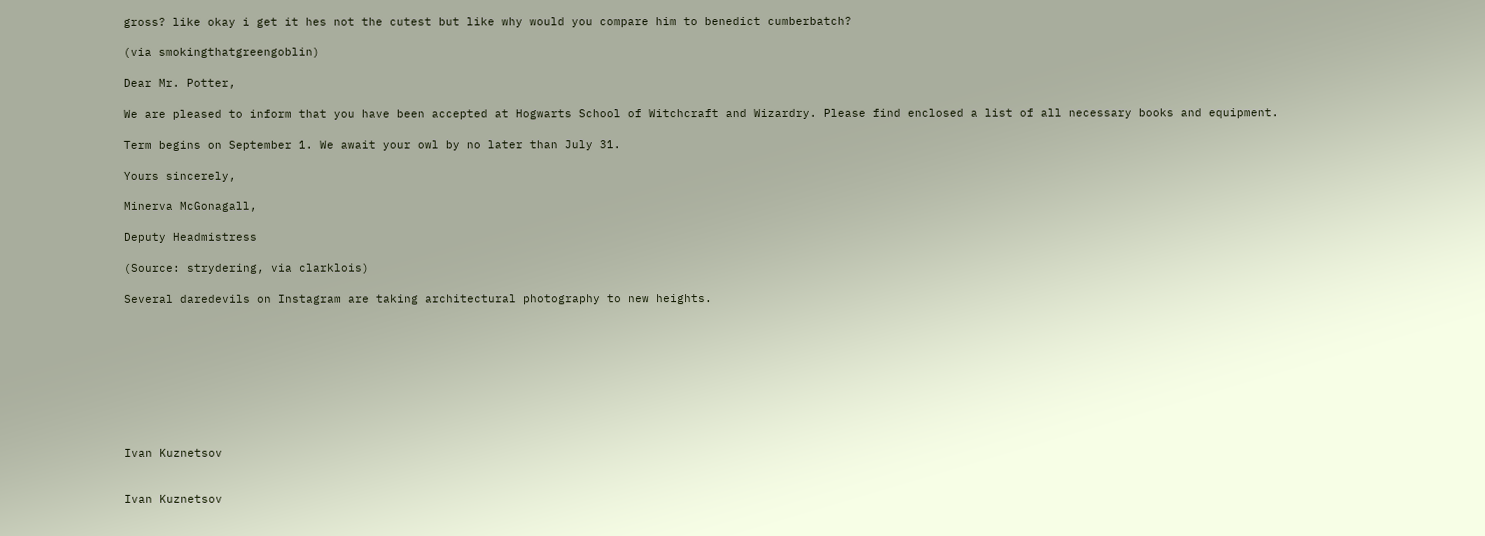gross? like okay i get it hes not the cutest but like why would you compare him to benedict cumberbatch?

(via smokingthatgreengoblin)

Dear Mr. Potter,

We are pleased to inform that you have been accepted at Hogwarts School of Witchcraft and Wizardry. Please find enclosed a list of all necessary books and equipment.

Term begins on September 1. We await your owl by no later than July 31.

Yours sincerely,

Minerva McGonagall,

Deputy Headmistress

(Source: strydering, via clarklois)

Several daredevils on Instagram are taking architectural photography to new heights.









Ivan Kuznetsov


Ivan Kuznetsov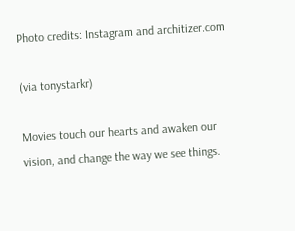Photo credits: Instagram and architizer.com

(via tonystarkr)

Movies touch our hearts and awaken our vision, and change the way we see things.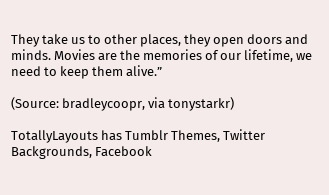They take us to other places, they open doors and minds. Movies are the memories of our lifetime, we need to keep them alive.”

(Source: bradleycoopr, via tonystarkr)

TotallyLayouts has Tumblr Themes, Twitter Backgrounds, Facebook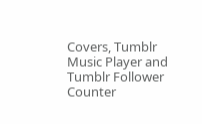Covers, Tumblr Music Player and Tumblr Follower Counter